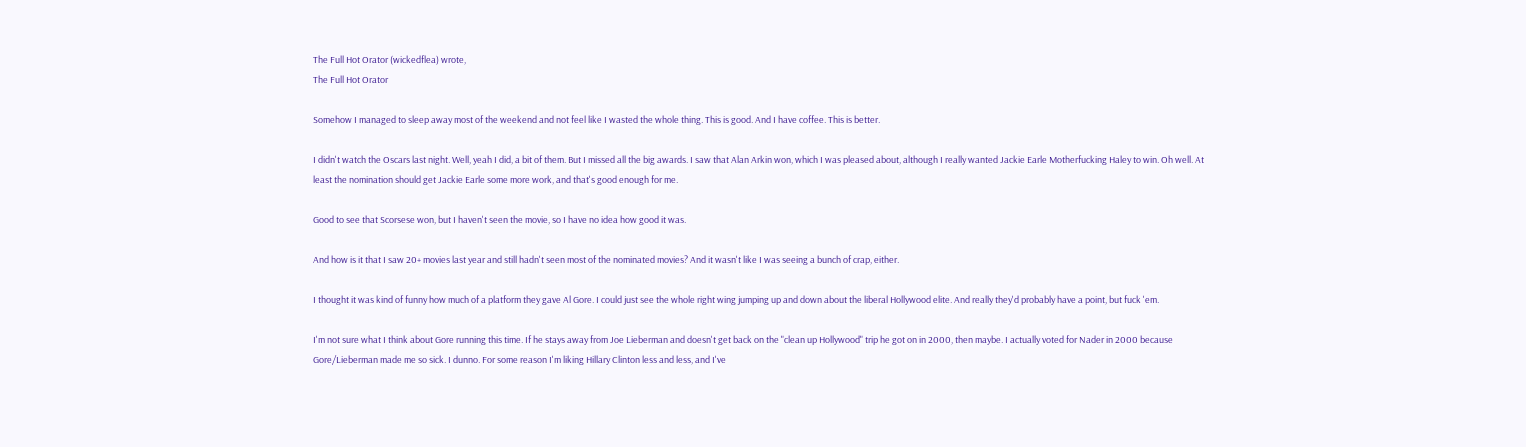The Full Hot Orator (wickedflea) wrote,
The Full Hot Orator

Somehow I managed to sleep away most of the weekend and not feel like I wasted the whole thing. This is good. And I have coffee. This is better.

I didn't watch the Oscars last night. Well, yeah I did, a bit of them. But I missed all the big awards. I saw that Alan Arkin won, which I was pleased about, although I really wanted Jackie Earle Motherfucking Haley to win. Oh well. At least the nomination should get Jackie Earle some more work, and that's good enough for me.

Good to see that Scorsese won, but I haven't seen the movie, so I have no idea how good it was.

And how is it that I saw 20+ movies last year and still hadn't seen most of the nominated movies? And it wasn't like I was seeing a bunch of crap, either.

I thought it was kind of funny how much of a platform they gave Al Gore. I could just see the whole right wing jumping up and down about the liberal Hollywood elite. And really they'd probably have a point, but fuck 'em.

I'm not sure what I think about Gore running this time. If he stays away from Joe Lieberman and doesn't get back on the "clean up Hollywood" trip he got on in 2000, then maybe. I actually voted for Nader in 2000 because Gore/Lieberman made me so sick. I dunno. For some reason I'm liking Hillary Clinton less and less, and I've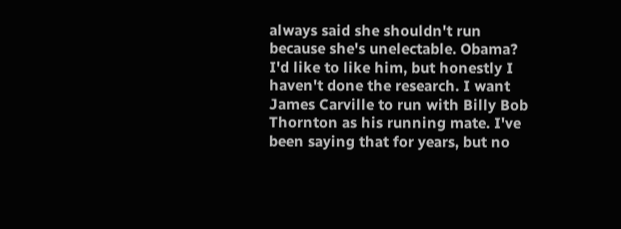always said she shouldn't run because she's unelectable. Obama? I'd like to like him, but honestly I haven't done the research. I want James Carville to run with Billy Bob Thornton as his running mate. I've been saying that for years, but no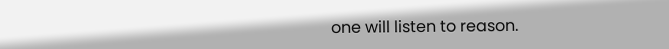one will listen to reason.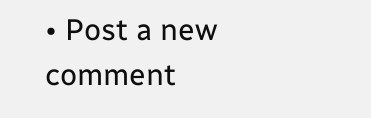• Post a new comment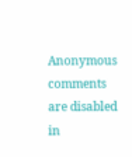Anonymous comments are disabled in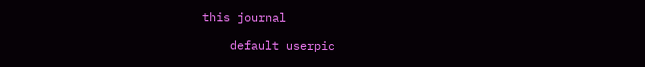this journal

    default userpic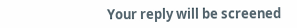Your reply will be screened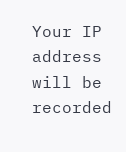Your IP address will be recorded